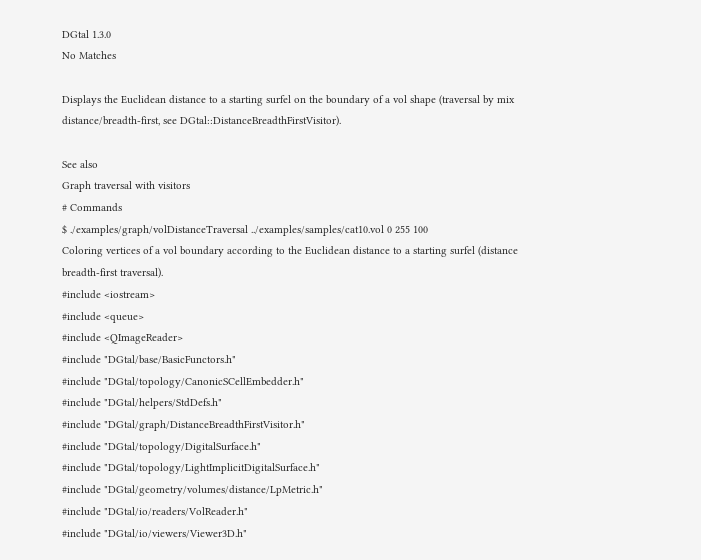DGtal 1.3.0
No Matches

Displays the Euclidean distance to a starting surfel on the boundary of a vol shape (traversal by mix distance/breadth-first, see DGtal::DistanceBreadthFirstVisitor).

See also
Graph traversal with visitors
# Commands
$ ./examples/graph/volDistanceTraversal ../examples/samples/cat10.vol 0 255 100
Coloring vertices of a vol boundary according to the Euclidean distance to a starting surfel (distance breadth-first traversal).
#include <iostream>
#include <queue>
#include <QImageReader>
#include "DGtal/base/BasicFunctors.h"
#include "DGtal/topology/CanonicSCellEmbedder.h"
#include "DGtal/helpers/StdDefs.h"
#include "DGtal/graph/DistanceBreadthFirstVisitor.h"
#include "DGtal/topology/DigitalSurface.h"
#include "DGtal/topology/LightImplicitDigitalSurface.h"
#include "DGtal/geometry/volumes/distance/LpMetric.h"
#include "DGtal/io/readers/VolReader.h"
#include "DGtal/io/viewers/Viewer3D.h"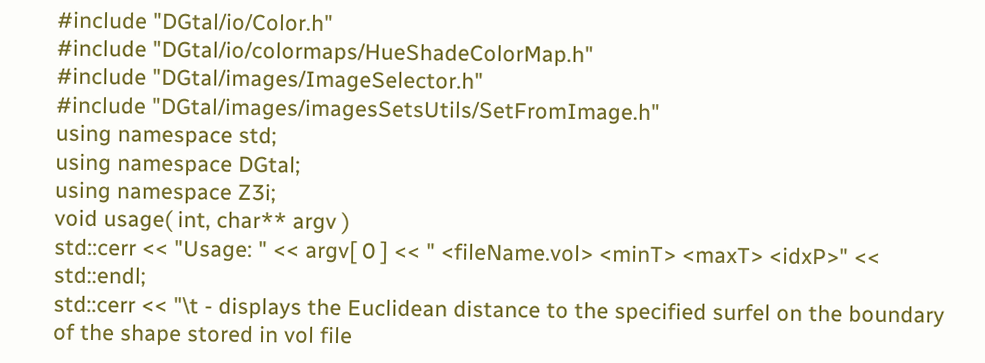#include "DGtal/io/Color.h"
#include "DGtal/io/colormaps/HueShadeColorMap.h"
#include "DGtal/images/ImageSelector.h"
#include "DGtal/images/imagesSetsUtils/SetFromImage.h"
using namespace std;
using namespace DGtal;
using namespace Z3i;
void usage( int, char** argv )
std::cerr << "Usage: " << argv[ 0 ] << " <fileName.vol> <minT> <maxT> <idxP>" << std::endl;
std::cerr << "\t - displays the Euclidean distance to the specified surfel on the boundary of the shape stored in vol file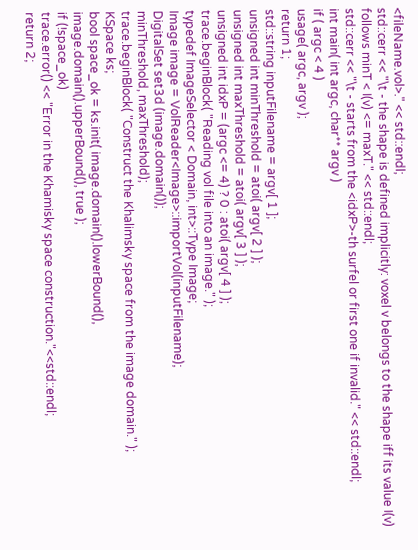<fileName.vol>." << std::endl;
std::cerr << "\t - the shape is defined implicitly: voxel v belongs to the shape iff its value I(v) follows minT < I(v) <= maxT." << std::endl;
std::cerr << "\t - starts from the <idxP>-th surfel or first one if invalid." << std::endl;
int main( int argc, char** argv )
if ( argc < 4 )
usage( argc, argv );
return 1;
std::string inputFilename = argv[ 1 ];
unsigned int minThreshold = atoi( argv[ 2 ] );
unsigned int maxThreshold = atoi( argv[ 3 ] );
unsigned int idxP = (argc <= 4) ? 0 : atoi( argv[ 4 ] );
trace.beginBlock( "Reading vol file into an image." );
typedef ImageSelector < Domain, int>::Type Image;
Image image = VolReader<Image>::importVol(inputFilename);
DigitalSet set3d (image.domain());
minThreshold, maxThreshold);
trace.beginBlock( "Construct the Khalimsky space from the image domain." );
KSpace ks;
bool space_ok = ks.init( image.domain().lowerBound(),
image.domain().upperBound(), true );
if (!space_ok)
trace.error() << "Error in the Khamisky space construction."<<std::endl;
return 2;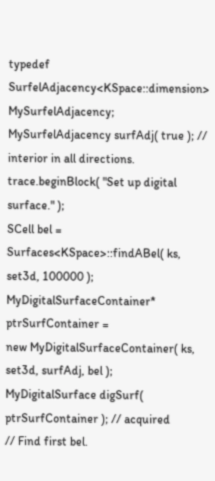typedef SurfelAdjacency<KSpace::dimension> MySurfelAdjacency;
MySurfelAdjacency surfAdj( true ); // interior in all directions.
trace.beginBlock( "Set up digital surface." );
SCell bel = Surfaces<KSpace>::findABel( ks, set3d, 100000 );
MyDigitalSurfaceContainer* ptrSurfContainer =
new MyDigitalSurfaceContainer( ks, set3d, surfAdj, bel );
MyDigitalSurface digSurf( ptrSurfContainer ); // acquired
// Find first bel.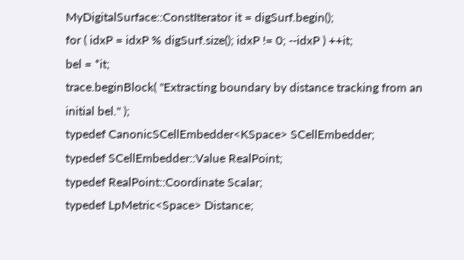MyDigitalSurface::ConstIterator it = digSurf.begin();
for ( idxP = idxP % digSurf.size(); idxP != 0; --idxP ) ++it;
bel = *it;
trace.beginBlock( "Extracting boundary by distance tracking from an initial bel." );
typedef CanonicSCellEmbedder<KSpace> SCellEmbedder;
typedef SCellEmbedder::Value RealPoint;
typedef RealPoint::Coordinate Scalar;
typedef LpMetric<Space> Distance;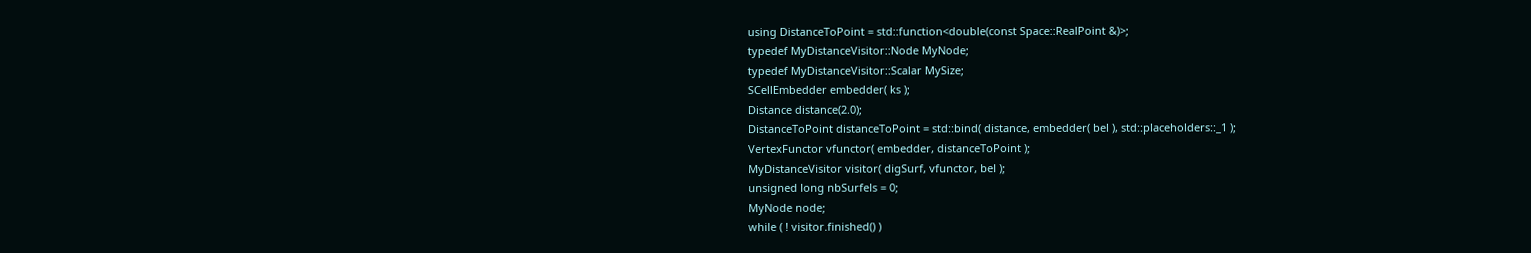using DistanceToPoint = std::function<double(const Space::RealPoint &)>;
typedef MyDistanceVisitor::Node MyNode;
typedef MyDistanceVisitor::Scalar MySize;
SCellEmbedder embedder( ks );
Distance distance(2.0);
DistanceToPoint distanceToPoint = std::bind( distance, embedder( bel ), std::placeholders::_1 );
VertexFunctor vfunctor( embedder, distanceToPoint );
MyDistanceVisitor visitor( digSurf, vfunctor, bel );
unsigned long nbSurfels = 0;
MyNode node;
while ( ! visitor.finished() )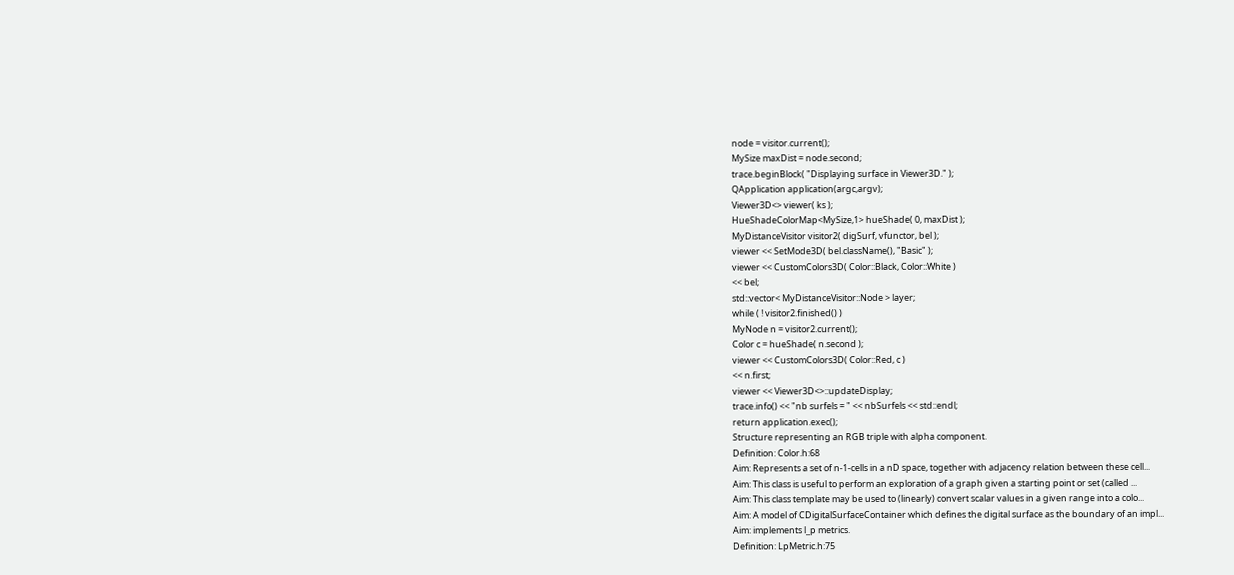node = visitor.current();
MySize maxDist = node.second;
trace.beginBlock( "Displaying surface in Viewer3D." );
QApplication application(argc,argv);
Viewer3D<> viewer( ks );
HueShadeColorMap<MySize,1> hueShade( 0, maxDist );
MyDistanceVisitor visitor2( digSurf, vfunctor, bel );
viewer << SetMode3D( bel.className(), "Basic" );
viewer << CustomColors3D( Color::Black, Color::White )
<< bel;
std::vector< MyDistanceVisitor::Node > layer;
while ( ! visitor2.finished() )
MyNode n = visitor2.current();
Color c = hueShade( n.second );
viewer << CustomColors3D( Color::Red, c )
<< n.first;
viewer << Viewer3D<>::updateDisplay;
trace.info() << "nb surfels = " << nbSurfels << std::endl;
return application.exec();
Structure representing an RGB triple with alpha component.
Definition: Color.h:68
Aim: Represents a set of n-1-cells in a nD space, together with adjacency relation between these cell...
Aim: This class is useful to perform an exploration of a graph given a starting point or set (called ...
Aim: This class template may be used to (linearly) convert scalar values in a given range into a colo...
Aim: A model of CDigitalSurfaceContainer which defines the digital surface as the boundary of an impl...
Aim: implements l_p metrics.
Definition: LpMetric.h:75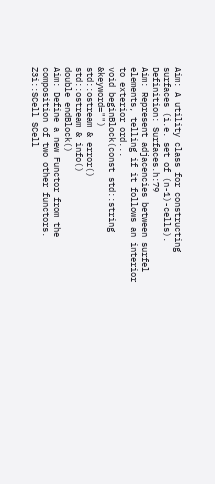Aim: A utility class for constructing surfaces (i.e. set of (n-1)-cells).
Definition: Surfaces.h:79
Aim: Represent adjacencies between surfel elements, telling if it follows an interior to exterior ord...
void beginBlock(const std::string &keyword="")
std::ostream & error()
std::ostream & info()
double endBlock()
Aim: Define a new Functor from the composition of two other functors.
Z3i::SCell SCell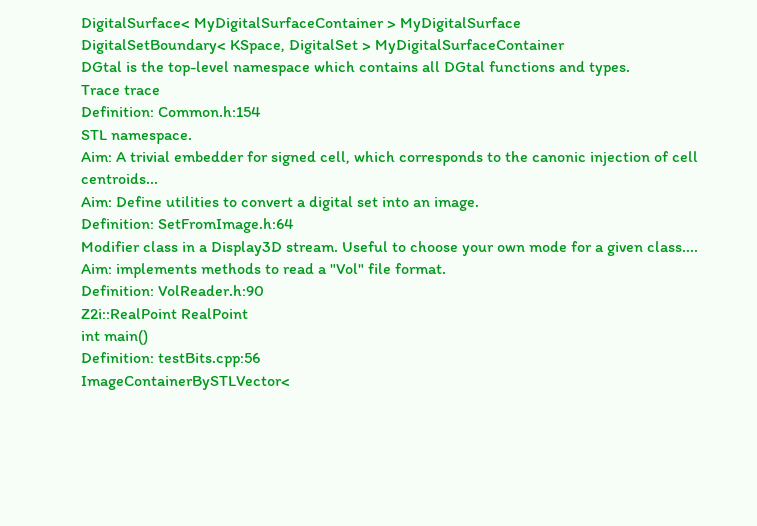DigitalSurface< MyDigitalSurfaceContainer > MyDigitalSurface
DigitalSetBoundary< KSpace, DigitalSet > MyDigitalSurfaceContainer
DGtal is the top-level namespace which contains all DGtal functions and types.
Trace trace
Definition: Common.h:154
STL namespace.
Aim: A trivial embedder for signed cell, which corresponds to the canonic injection of cell centroids...
Aim: Define utilities to convert a digital set into an image.
Definition: SetFromImage.h:64
Modifier class in a Display3D stream. Useful to choose your own mode for a given class....
Aim: implements methods to read a "Vol" file format.
Definition: VolReader.h:90
Z2i::RealPoint RealPoint
int main()
Definition: testBits.cpp:56
ImageContainerBySTLVector<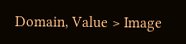Domain, Value > Image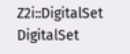Z2i::DigitalSet DigitalSet